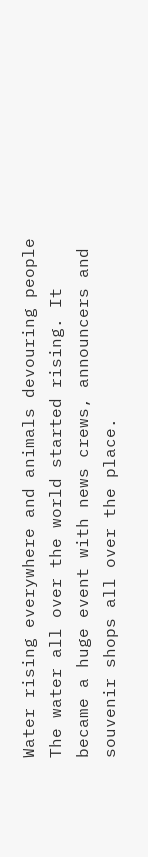Water rising everywhere and animals devouring people The water all over the world started rising. It became a huge event with news crews, announcers and souvenir shops all over the place.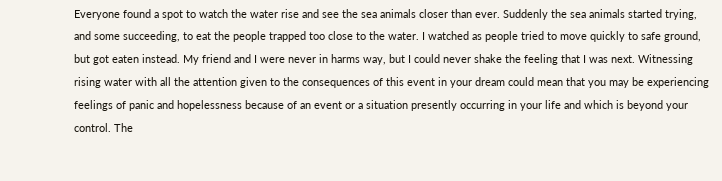Everyone found a spot to watch the water rise and see the sea animals closer than ever. Suddenly the sea animals started trying, and some succeeding, to eat the people trapped too close to the water. I watched as people tried to move quickly to safe ground, but got eaten instead. My friend and I were never in harms way, but I could never shake the feeling that I was next. Witnessing rising water with all the attention given to the consequences of this event in your dream could mean that you may be experiencing feelings of panic and hopelessness because of an event or a situation presently occurring in your life and which is beyond your control. The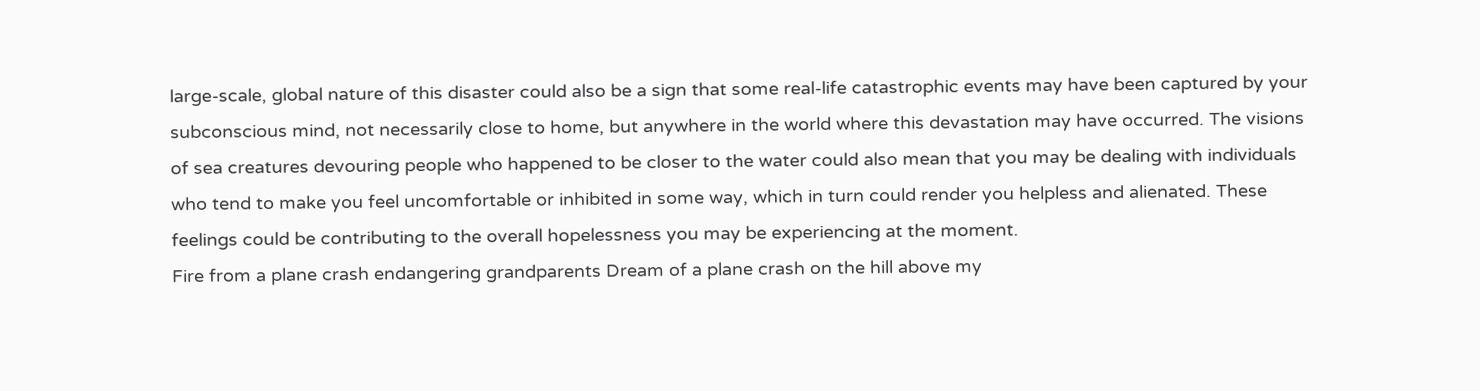large-scale, global nature of this disaster could also be a sign that some real-life catastrophic events may have been captured by your subconscious mind, not necessarily close to home, but anywhere in the world where this devastation may have occurred. The visions of sea creatures devouring people who happened to be closer to the water could also mean that you may be dealing with individuals who tend to make you feel uncomfortable or inhibited in some way, which in turn could render you helpless and alienated. These feelings could be contributing to the overall hopelessness you may be experiencing at the moment.
Fire from a plane crash endangering grandparents Dream of a plane crash on the hill above my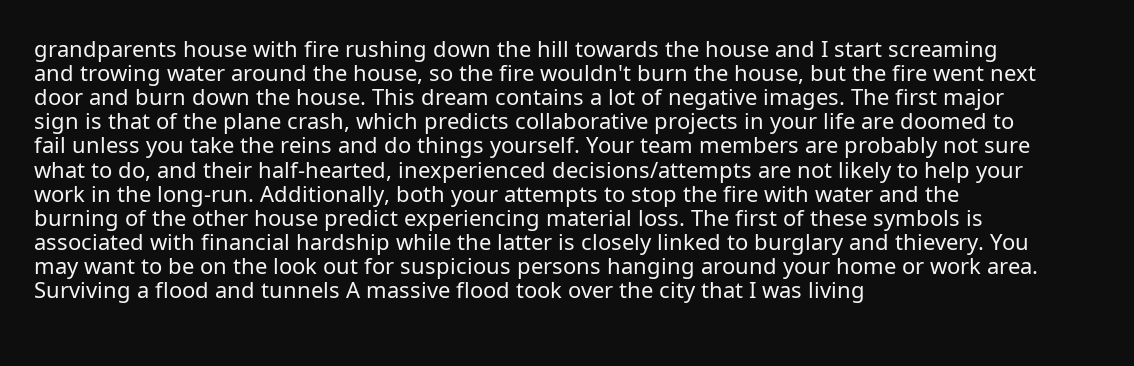grandparents house with fire rushing down the hill towards the house and I start screaming and trowing water around the house, so the fire wouldn't burn the house, but the fire went next door and burn down the house. This dream contains a lot of negative images. The first major sign is that of the plane crash, which predicts collaborative projects in your life are doomed to fail unless you take the reins and do things yourself. Your team members are probably not sure what to do, and their half-hearted, inexperienced decisions/attempts are not likely to help your work in the long-run. Additionally, both your attempts to stop the fire with water and the burning of the other house predict experiencing material loss. The first of these symbols is associated with financial hardship while the latter is closely linked to burglary and thievery. You may want to be on the look out for suspicious persons hanging around your home or work area.
Surviving a flood and tunnels A massive flood took over the city that I was living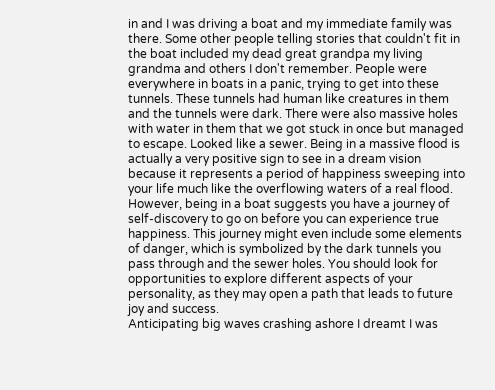in and I was driving a boat and my immediate family was there. Some other people telling stories that couldn't fit in the boat included my dead great grandpa my living grandma and others I don't remember. People were everywhere in boats in a panic, trying to get into these tunnels. These tunnels had human like creatures in them and the tunnels were dark. There were also massive holes with water in them that we got stuck in once but managed to escape. Looked like a sewer. Being in a massive flood is actually a very positive sign to see in a dream vision because it represents a period of happiness sweeping into your life much like the overflowing waters of a real flood. However, being in a boat suggests you have a journey of self-discovery to go on before you can experience true happiness. This journey might even include some elements of danger, which is symbolized by the dark tunnels you pass through and the sewer holes. You should look for opportunities to explore different aspects of your personality, as they may open a path that leads to future joy and success.
Anticipating big waves crashing ashore I dreamt I was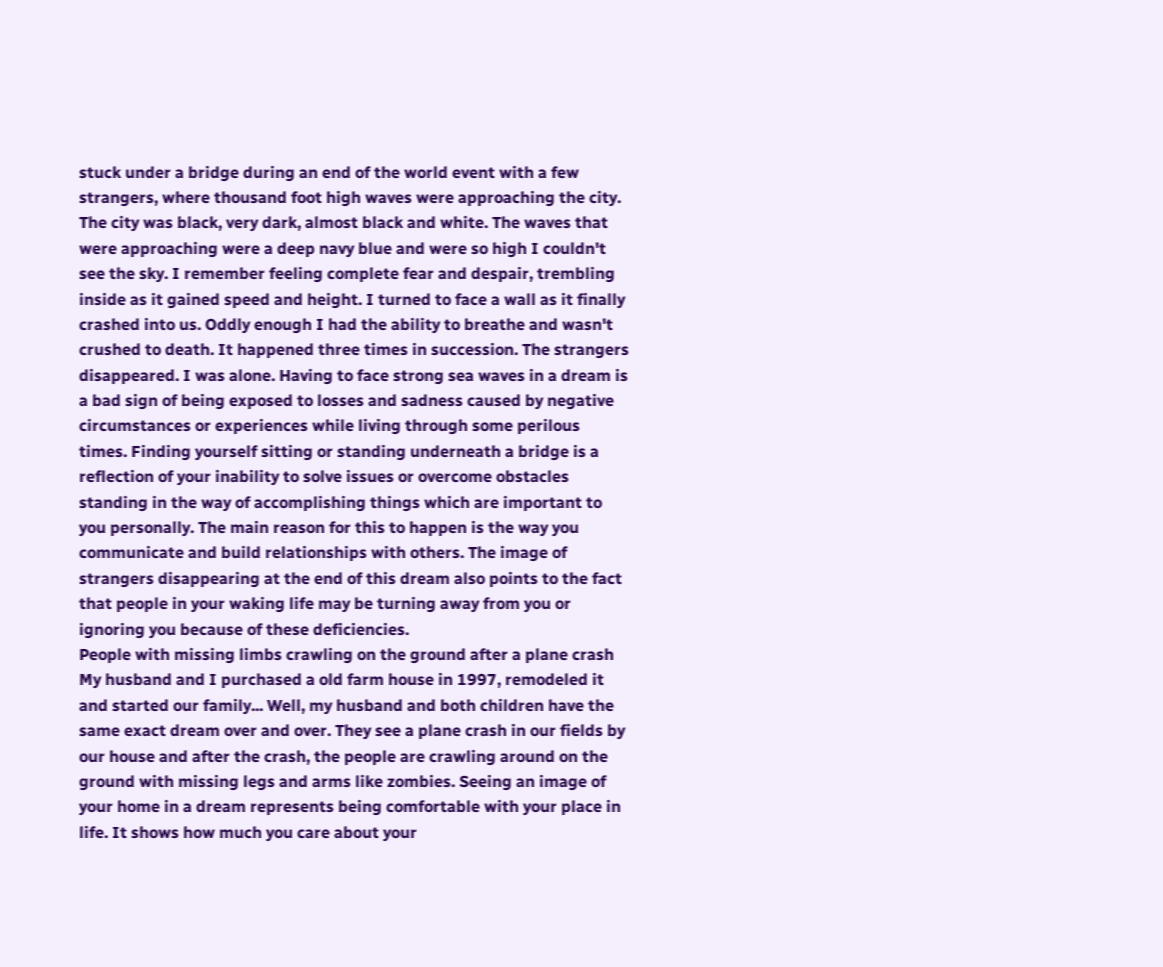stuck under a bridge during an end of the world event with a few strangers, where thousand foot high waves were approaching the city. The city was black, very dark, almost black and white. The waves that were approaching were a deep navy blue and were so high I couldn't see the sky. I remember feeling complete fear and despair, trembling inside as it gained speed and height. I turned to face a wall as it finally crashed into us. Oddly enough I had the ability to breathe and wasn't crushed to death. It happened three times in succession. The strangers disappeared. I was alone. Having to face strong sea waves in a dream is a bad sign of being exposed to losses and sadness caused by negative circumstances or experiences while living through some perilous times. Finding yourself sitting or standing underneath a bridge is a reflection of your inability to solve issues or overcome obstacles standing in the way of accomplishing things which are important to you personally. The main reason for this to happen is the way you communicate and build relationships with others. The image of strangers disappearing at the end of this dream also points to the fact that people in your waking life may be turning away from you or ignoring you because of these deficiencies.
People with missing limbs crawling on the ground after a plane crash My husband and I purchased a old farm house in 1997, remodeled it and started our family... Well, my husband and both children have the same exact dream over and over. They see a plane crash in our fields by our house and after the crash, the people are crawling around on the ground with missing legs and arms like zombies. Seeing an image of your home in a dream represents being comfortable with your place in life. It shows how much you care about your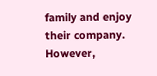family and enjoy their company. However,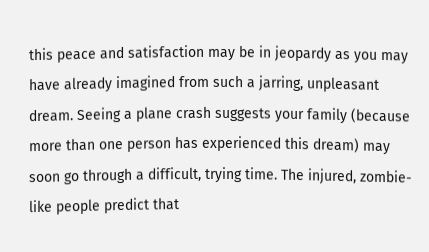this peace and satisfaction may be in jeopardy as you may have already imagined from such a jarring, unpleasant dream. Seeing a plane crash suggests your family (because more than one person has experienced this dream) may soon go through a difficult, trying time. The injured, zombie-like people predict that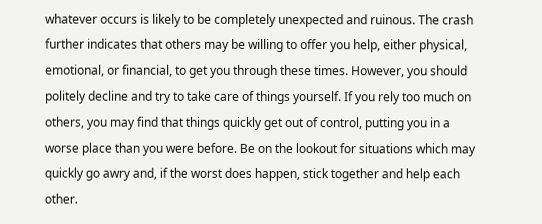whatever occurs is likely to be completely unexpected and ruinous. The crash further indicates that others may be willing to offer you help, either physical, emotional, or financial, to get you through these times. However, you should politely decline and try to take care of things yourself. If you rely too much on others, you may find that things quickly get out of control, putting you in a worse place than you were before. Be on the lookout for situations which may quickly go awry and, if the worst does happen, stick together and help each other.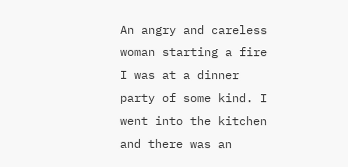An angry and careless woman starting a fire I was at a dinner party of some kind. I went into the kitchen and there was an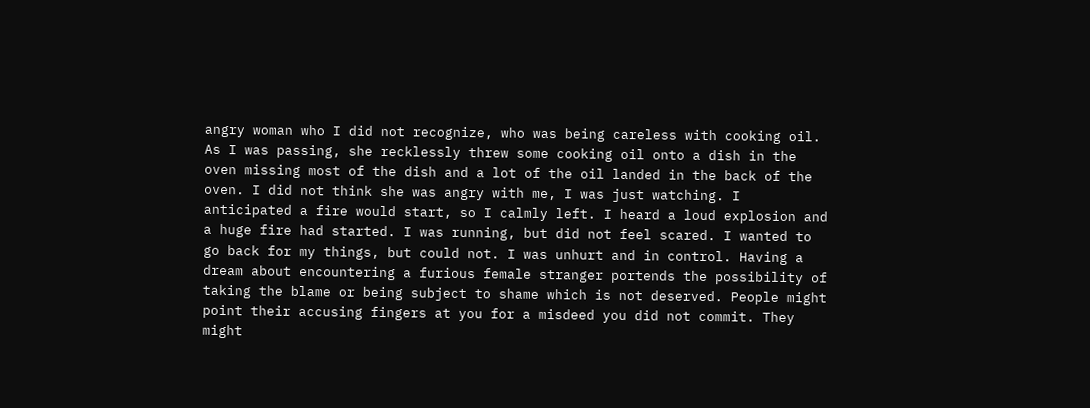angry woman who I did not recognize, who was being careless with cooking oil. As I was passing, she recklessly threw some cooking oil onto a dish in the oven missing most of the dish and a lot of the oil landed in the back of the oven. I did not think she was angry with me, I was just watching. I anticipated a fire would start, so I calmly left. I heard a loud explosion and a huge fire had started. I was running, but did not feel scared. I wanted to go back for my things, but could not. I was unhurt and in control. Having a dream about encountering a furious female stranger portends the possibility of taking the blame or being subject to shame which is not deserved. People might point their accusing fingers at you for a misdeed you did not commit. They might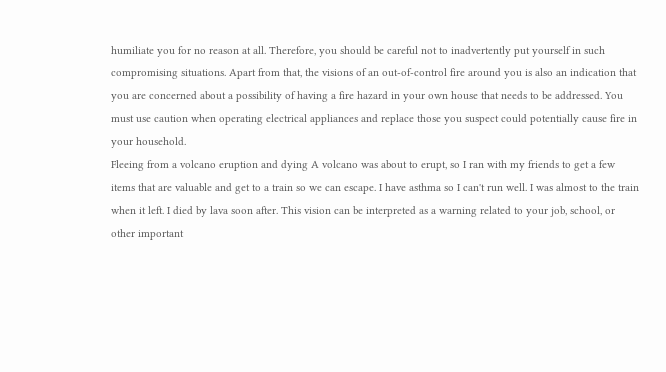humiliate you for no reason at all. Therefore, you should be careful not to inadvertently put yourself in such compromising situations. Apart from that, the visions of an out-of-control fire around you is also an indication that you are concerned about a possibility of having a fire hazard in your own house that needs to be addressed. You must use caution when operating electrical appliances and replace those you suspect could potentially cause fire in your household.
Fleeing from a volcano eruption and dying A volcano was about to erupt, so I ran with my friends to get a few items that are valuable and get to a train so we can escape. I have asthma so I can't run well. I was almost to the train when it left. I died by lava soon after. This vision can be interpreted as a warning related to your job, school, or other important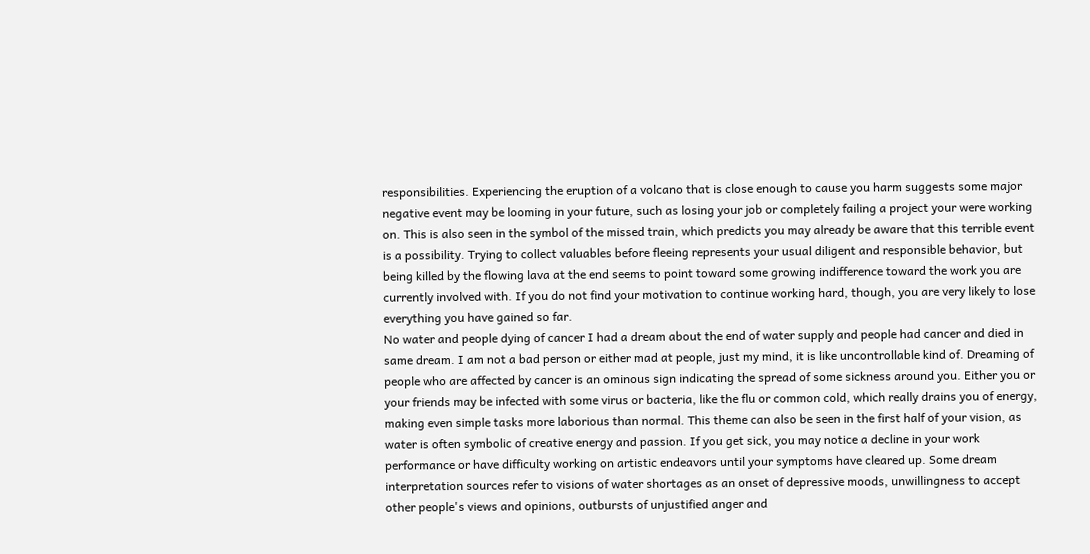responsibilities. Experiencing the eruption of a volcano that is close enough to cause you harm suggests some major negative event may be looming in your future, such as losing your job or completely failing a project your were working on. This is also seen in the symbol of the missed train, which predicts you may already be aware that this terrible event is a possibility. Trying to collect valuables before fleeing represents your usual diligent and responsible behavior, but being killed by the flowing lava at the end seems to point toward some growing indifference toward the work you are currently involved with. If you do not find your motivation to continue working hard, though, you are very likely to lose everything you have gained so far.
No water and people dying of cancer I had a dream about the end of water supply and people had cancer and died in same dream. I am not a bad person or either mad at people, just my mind, it is like uncontrollable kind of. Dreaming of people who are affected by cancer is an ominous sign indicating the spread of some sickness around you. Either you or your friends may be infected with some virus or bacteria, like the flu or common cold, which really drains you of energy, making even simple tasks more laborious than normal. This theme can also be seen in the first half of your vision, as water is often symbolic of creative energy and passion. If you get sick, you may notice a decline in your work performance or have difficulty working on artistic endeavors until your symptoms have cleared up. Some dream interpretation sources refer to visions of water shortages as an onset of depressive moods, unwillingness to accept other people's views and opinions, outbursts of unjustified anger and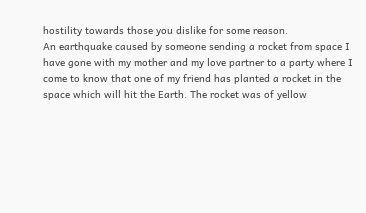hostility towards those you dislike for some reason.
An earthquake caused by someone sending a rocket from space I have gone with my mother and my love partner to a party where I come to know that one of my friend has planted a rocket in the space which will hit the Earth. The rocket was of yellow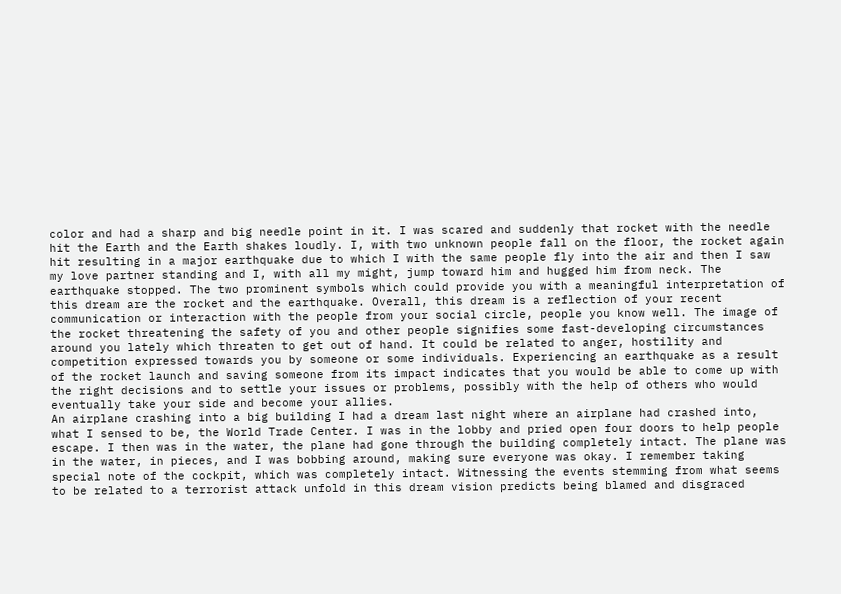color and had a sharp and big needle point in it. I was scared and suddenly that rocket with the needle hit the Earth and the Earth shakes loudly. I, with two unknown people fall on the floor, the rocket again hit resulting in a major earthquake due to which I with the same people fly into the air and then I saw my love partner standing and I, with all my might, jump toward him and hugged him from neck. The earthquake stopped. The two prominent symbols which could provide you with a meaningful interpretation of this dream are the rocket and the earthquake. Overall, this dream is a reflection of your recent communication or interaction with the people from your social circle, people you know well. The image of the rocket threatening the safety of you and other people signifies some fast-developing circumstances around you lately which threaten to get out of hand. It could be related to anger, hostility and competition expressed towards you by someone or some individuals. Experiencing an earthquake as a result of the rocket launch and saving someone from its impact indicates that you would be able to come up with the right decisions and to settle your issues or problems, possibly with the help of others who would eventually take your side and become your allies.
An airplane crashing into a big building I had a dream last night where an airplane had crashed into, what I sensed to be, the World Trade Center. I was in the lobby and pried open four doors to help people escape. I then was in the water, the plane had gone through the building completely intact. The plane was in the water, in pieces, and I was bobbing around, making sure everyone was okay. I remember taking special note of the cockpit, which was completely intact. Witnessing the events stemming from what seems to be related to a terrorist attack unfold in this dream vision predicts being blamed and disgraced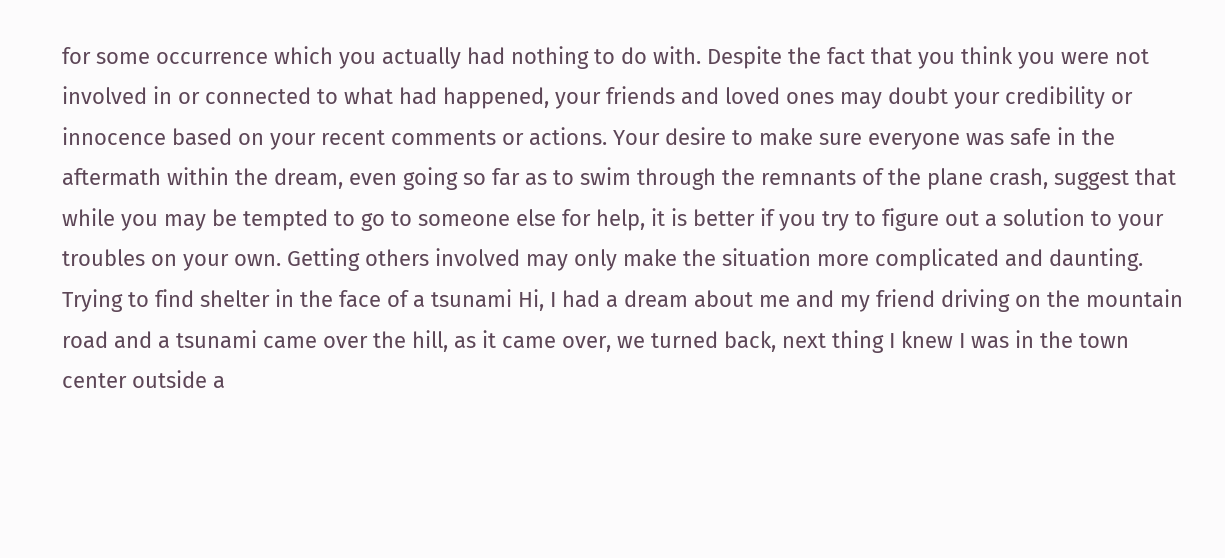for some occurrence which you actually had nothing to do with. Despite the fact that you think you were not involved in or connected to what had happened, your friends and loved ones may doubt your credibility or innocence based on your recent comments or actions. Your desire to make sure everyone was safe in the aftermath within the dream, even going so far as to swim through the remnants of the plane crash, suggest that while you may be tempted to go to someone else for help, it is better if you try to figure out a solution to your troubles on your own. Getting others involved may only make the situation more complicated and daunting.
Trying to find shelter in the face of a tsunami Hi, I had a dream about me and my friend driving on the mountain road and a tsunami came over the hill, as it came over, we turned back, next thing I knew I was in the town center outside a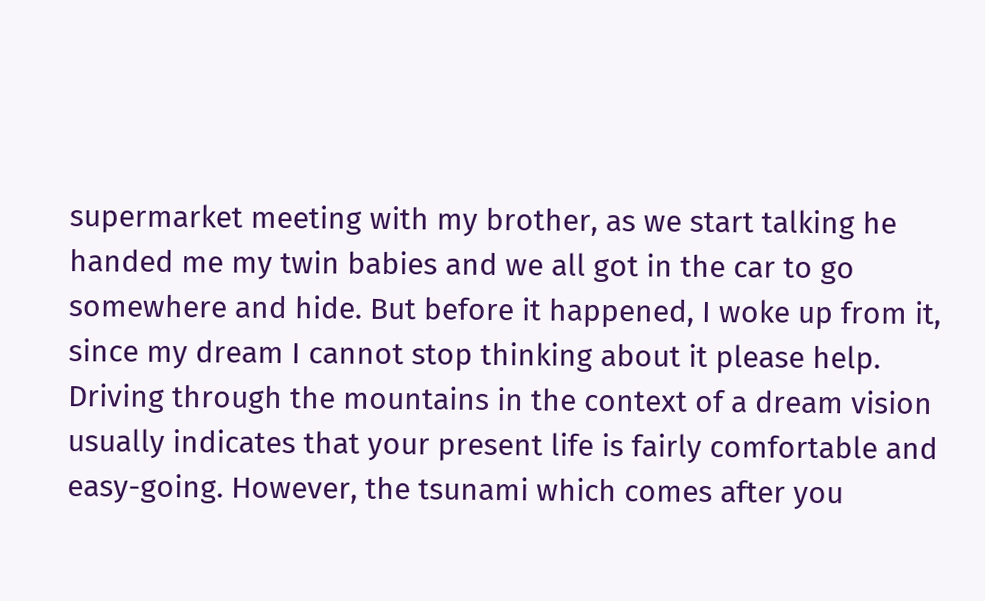supermarket meeting with my brother, as we start talking he handed me my twin babies and we all got in the car to go somewhere and hide. But before it happened, I woke up from it, since my dream I cannot stop thinking about it please help. Driving through the mountains in the context of a dream vision usually indicates that your present life is fairly comfortable and easy-going. However, the tsunami which comes after you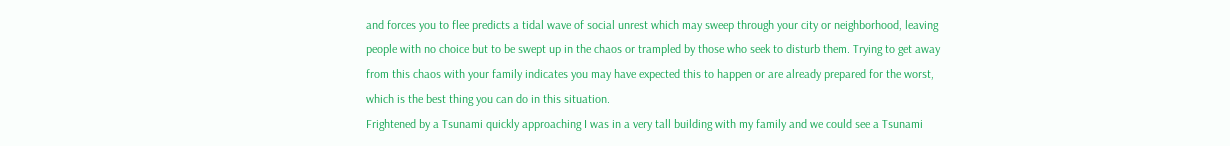and forces you to flee predicts a tidal wave of social unrest which may sweep through your city or neighborhood, leaving people with no choice but to be swept up in the chaos or trampled by those who seek to disturb them. Trying to get away from this chaos with your family indicates you may have expected this to happen or are already prepared for the worst, which is the best thing you can do in this situation.
Frightened by a Tsunami quickly approaching I was in a very tall building with my family and we could see a Tsunami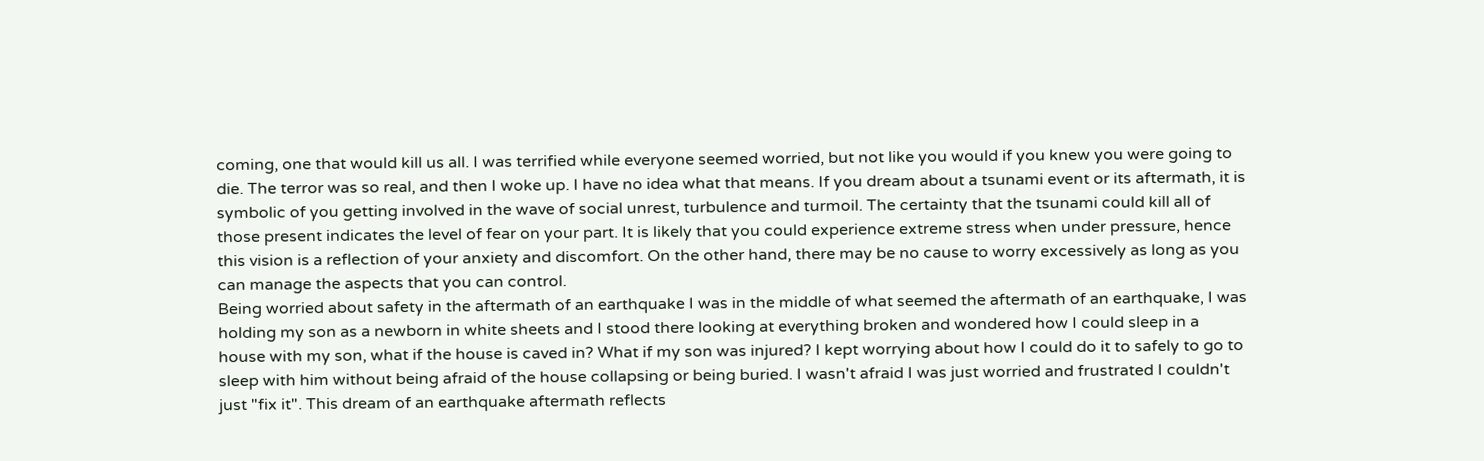coming, one that would kill us all. I was terrified while everyone seemed worried, but not like you would if you knew you were going to die. The terror was so real, and then I woke up. I have no idea what that means. If you dream about a tsunami event or its aftermath, it is symbolic of you getting involved in the wave of social unrest, turbulence and turmoil. The certainty that the tsunami could kill all of those present indicates the level of fear on your part. It is likely that you could experience extreme stress when under pressure, hence this vision is a reflection of your anxiety and discomfort. On the other hand, there may be no cause to worry excessively as long as you can manage the aspects that you can control.
Being worried about safety in the aftermath of an earthquake I was in the middle of what seemed the aftermath of an earthquake, I was holding my son as a newborn in white sheets and I stood there looking at everything broken and wondered how I could sleep in a house with my son, what if the house is caved in? What if my son was injured? I kept worrying about how I could do it to safely to go to sleep with him without being afraid of the house collapsing or being buried. I wasn't afraid I was just worried and frustrated I couldn't just "fix it". This dream of an earthquake aftermath reflects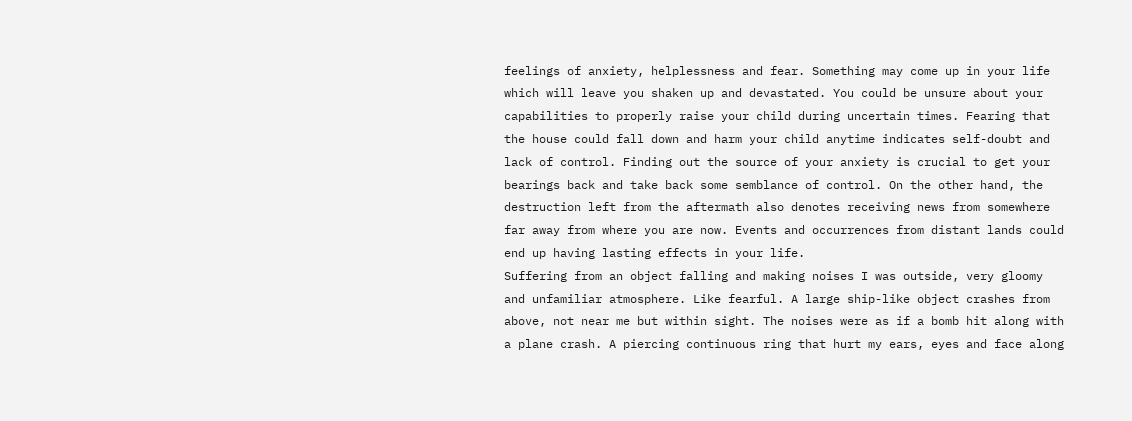feelings of anxiety, helplessness and fear. Something may come up in your life which will leave you shaken up and devastated. You could be unsure about your capabilities to properly raise your child during uncertain times. Fearing that the house could fall down and harm your child anytime indicates self-doubt and lack of control. Finding out the source of your anxiety is crucial to get your bearings back and take back some semblance of control. On the other hand, the destruction left from the aftermath also denotes receiving news from somewhere far away from where you are now. Events and occurrences from distant lands could end up having lasting effects in your life.
Suffering from an object falling and making noises I was outside, very gloomy and unfamiliar atmosphere. Like fearful. A large ship-like object crashes from above, not near me but within sight. The noises were as if a bomb hit along with a plane crash. A piercing continuous ring that hurt my ears, eyes and face along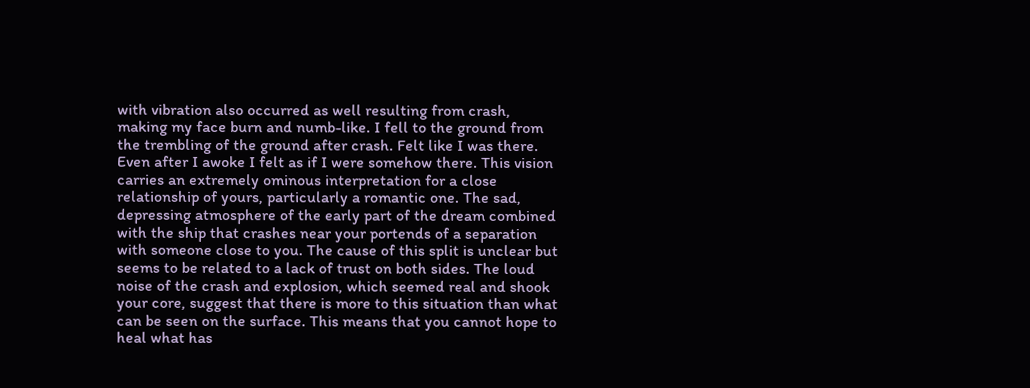with vibration also occurred as well resulting from crash, making my face burn and numb-like. I fell to the ground from the trembling of the ground after crash. Felt like I was there. Even after I awoke I felt as if I were somehow there. This vision carries an extremely ominous interpretation for a close relationship of yours, particularly a romantic one. The sad, depressing atmosphere of the early part of the dream combined with the ship that crashes near your portends of a separation with someone close to you. The cause of this split is unclear but seems to be related to a lack of trust on both sides. The loud noise of the crash and explosion, which seemed real and shook your core, suggest that there is more to this situation than what can be seen on the surface. This means that you cannot hope to heal what has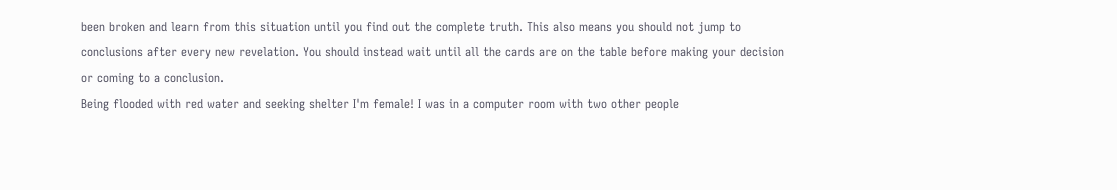been broken and learn from this situation until you find out the complete truth. This also means you should not jump to conclusions after every new revelation. You should instead wait until all the cards are on the table before making your decision or coming to a conclusion.
Being flooded with red water and seeking shelter I'm female! I was in a computer room with two other people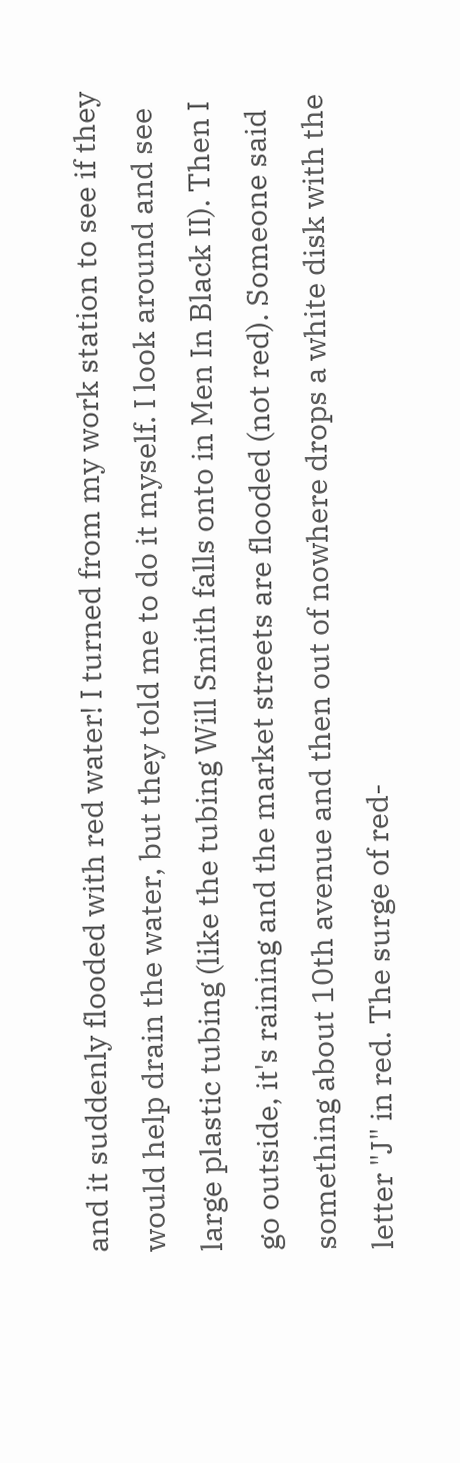and it suddenly flooded with red water! I turned from my work station to see if they would help drain the water, but they told me to do it myself. I look around and see large plastic tubing (like the tubing Will Smith falls onto in Men In Black II). Then I go outside, it's raining and the market streets are flooded (not red). Someone said something about 10th avenue and then out of nowhere drops a white disk with the letter "J" in red. The surge of red-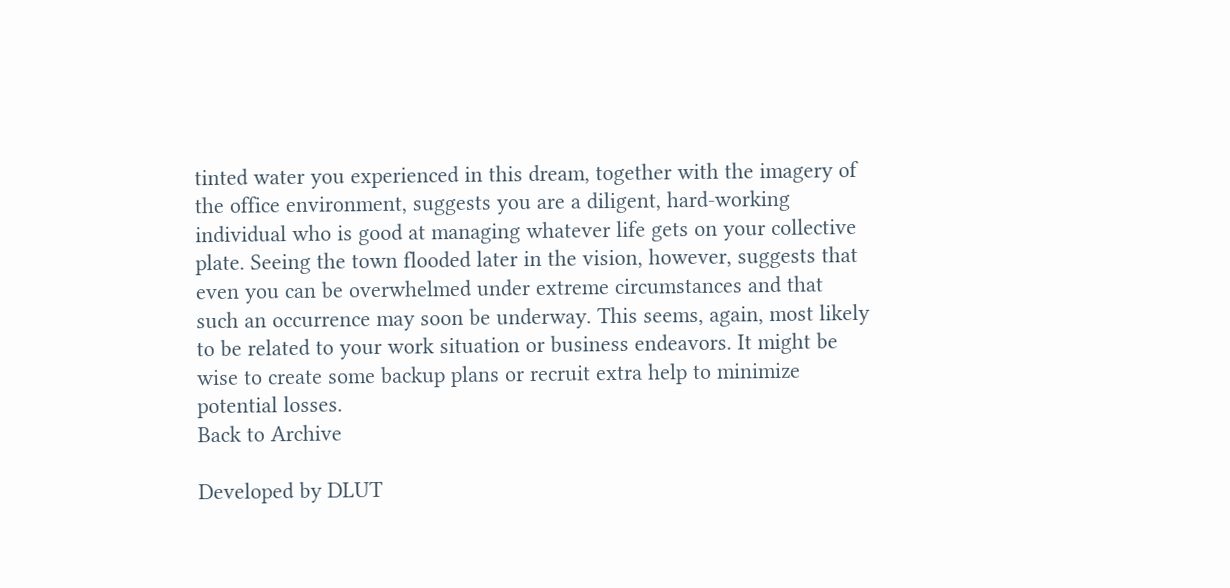tinted water you experienced in this dream, together with the imagery of the office environment, suggests you are a diligent, hard-working individual who is good at managing whatever life gets on your collective plate. Seeing the town flooded later in the vision, however, suggests that even you can be overwhelmed under extreme circumstances and that such an occurrence may soon be underway. This seems, again, most likely to be related to your work situation or business endeavors. It might be wise to create some backup plans or recruit extra help to minimize potential losses.
Back to Archive

Developed by DLUT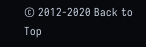© 2012-2020 Back to Top